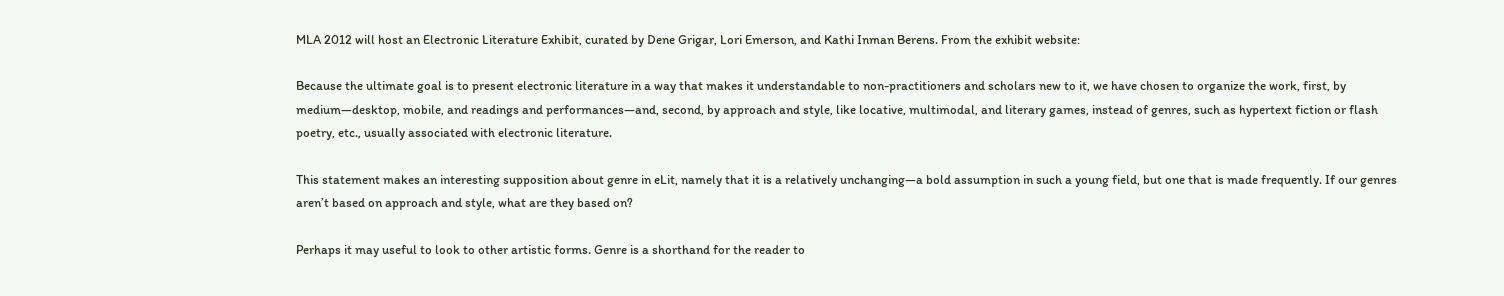MLA 2012 will host an Electronic Literature Exhibit, curated by Dene Grigar, Lori Emerson, and Kathi Inman Berens. From the exhibit website:

Because the ultimate goal is to present electronic literature in a way that makes it understandable to non-practitioners and scholars new to it, we have chosen to organize the work, first, by medium—desktop, mobile, and readings and performances—and, second, by approach and style, like locative, multimodal, and literary games, instead of genres, such as hypertext fiction or flash poetry, etc., usually associated with electronic literature.

This statement makes an interesting supposition about genre in eLit, namely that it is a relatively unchanging—a bold assumption in such a young field, but one that is made frequently. If our genres aren’t based on approach and style, what are they based on?

Perhaps it may useful to look to other artistic forms. Genre is a shorthand for the reader to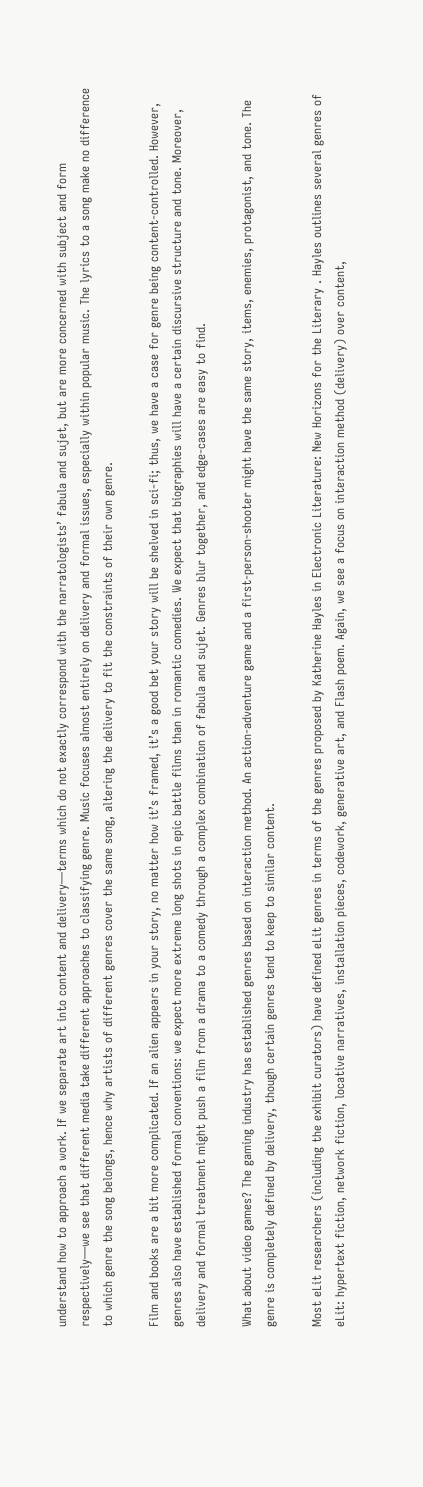understand how to approach a work. If we separate art into content and delivery—terms which do not exactly correspond with the narratologists’ fabula and sujet, but are more concerned with subject and form respectively—we see that different media take different approaches to classifying genre. Music focuses almost entirely on delivery and formal issues, especially within popular music. The lyrics to a song make no difference to which genre the song belongs, hence why artists of different genres cover the same song, altering the delivery to fit the constraints of their own genre.

Film and books are a bit more complicated. If an alien appears in your story, no matter how it’s framed, it’s a good bet your story will be shelved in sci-fi; thus, we have a case for genre being content-controlled. However, genres also have established formal conventions: we expect more extreme long shots in epic battle films than in romantic comedies. We expect that biographies will have a certain discursive structure and tone. Moreover, delivery and formal treatment might push a film from a drama to a comedy through a complex combination of fabula and sujet. Genres blur together, and edge-cases are easy to find.

What about video games? The gaming industry has established genres based on interaction method. An action-adventure game and a first-person-shooter might have the same story, items, enemies, protagonist, and tone. The genre is completely defined by delivery, though certain genres tend to keep to similar content.

Most eLit researchers (including the exhibit curators) have defined eLit genres in terms of the genres proposed by Katherine Hayles in Electronic Literature: New Horizons for the Literary . Hayles outlines several genres of eLit: hypertext fiction, network fiction, locative narratives, installation pieces, codework, generative art, and Flash poem. Again, we see a focus on interaction method (delivery) over content,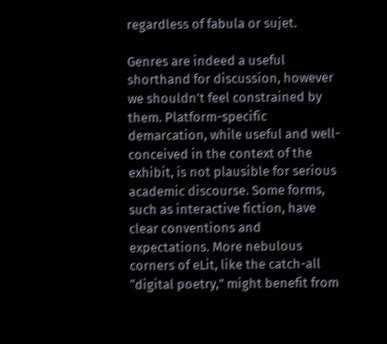regardless of fabula or sujet.

Genres are indeed a useful shorthand for discussion, however we shouldn’t feel constrained by them. Platform-specific demarcation, while useful and well-conceived in the context of the exhibit, is not plausible for serious academic discourse. Some forms, such as interactive fiction, have clear conventions and expectations. More nebulous corners of eLit, like the catch-all “digital poetry,” might benefit from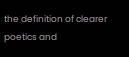the definition of clearer poetics and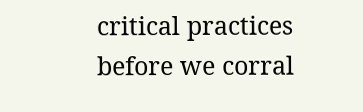critical practices before we corral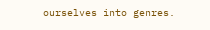ourselves into genres.